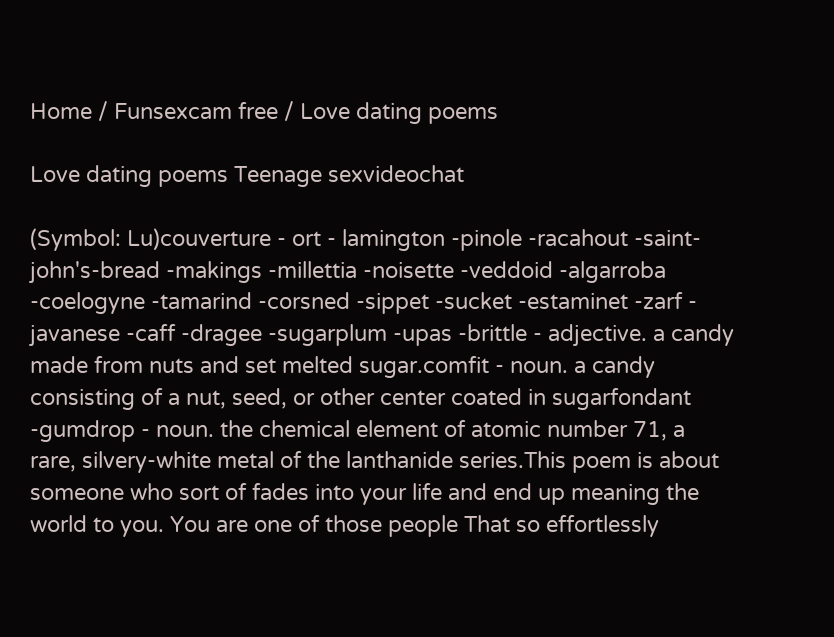Home / Funsexcam free / Love dating poems

Love dating poems Teenage sexvideochat

(Symbol: Lu)couverture - ort - lamington -pinole -racahout -saint-john's-bread -makings -millettia -noisette -veddoid -algarroba -coelogyne -tamarind -corsned -sippet -sucket -estaminet -zarf - javanese -caff -dragee -sugarplum -upas -brittle - adjective. a candy made from nuts and set melted sugar.comfit - noun. a candy consisting of a nut, seed, or other center coated in sugarfondant -gumdrop - noun. the chemical element of atomic number 71, a rare, silvery-white metal of the lanthanide series.This poem is about someone who sort of fades into your life and end up meaning the world to you. You are one of those people That so effortlessly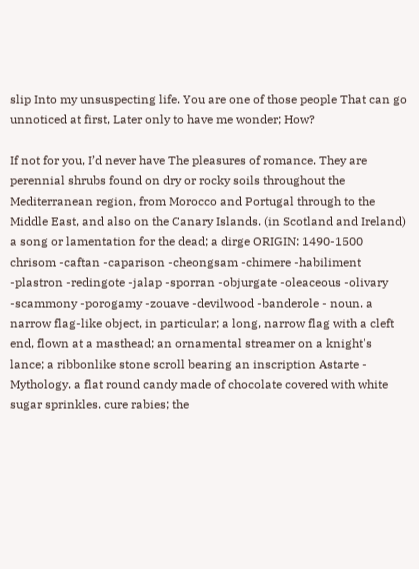slip Into my unsuspecting life. You are one of those people That can go unnoticed at first, Later only to have me wonder; How?

If not for you, I’d never have The pleasures of romance. They are perennial shrubs found on dry or rocky soils throughout the Mediterranean region, from Morocco and Portugal through to the Middle East, and also on the Canary Islands. (in Scotland and Ireland) a song or lamentation for the dead; a dirge ORIGIN: 1490-1500 chrisom -caftan -caparison -cheongsam -chimere -habiliment -plastron -redingote -jalap -sporran -objurgate -oleaceous -olivary -scammony -porogamy -zouave -devilwood -banderole - noun. a narrow flag-like object, in particular; a long, narrow flag with a cleft end, flown at a masthead; an ornamental streamer on a knight's lance; a ribbonlike stone scroll bearing an inscription Astarte - Mythology. a flat round candy made of chocolate covered with white sugar sprinkles. cure rabies; the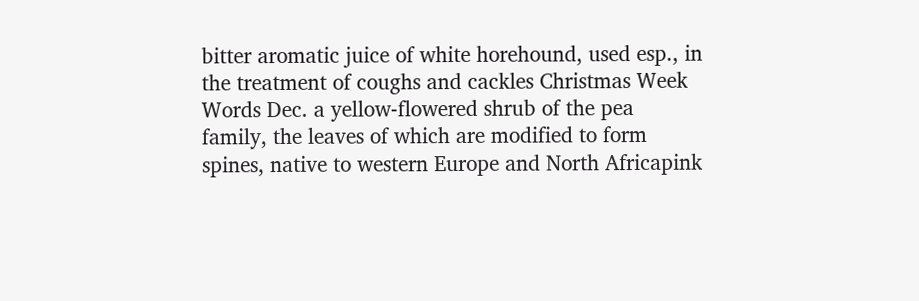bitter aromatic juice of white horehound, used esp., in the treatment of coughs and cackles Christmas Week Words Dec. a yellow-flowered shrub of the pea family, the leaves of which are modified to form spines, native to western Europe and North Africapink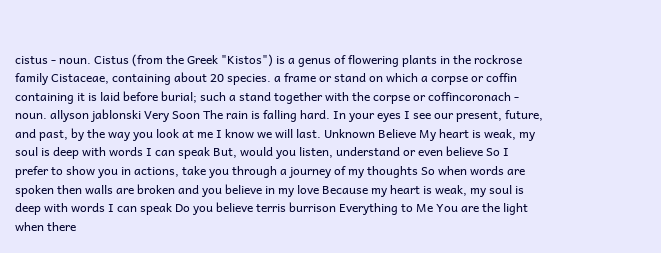cistus - noun. Cistus (from the Greek "Kistos") is a genus of flowering plants in the rockrose family Cistaceae, containing about 20 species. a frame or stand on which a corpse or coffin containing it is laid before burial; such a stand together with the corpse or coffincoronach - noun. allyson jablonski Very Soon The rain is falling hard. In your eyes I see our present, future, and past, by the way you look at me I know we will last. Unknown Believe My heart is weak, my soul is deep with words I can speak But, would you listen, understand or even believe So I prefer to show you in actions, take you through a journey of my thoughts So when words are spoken then walls are broken and you believe in my love Because my heart is weak, my soul is deep with words I can speak Do you believe terris burrison Everything to Me You are the light when there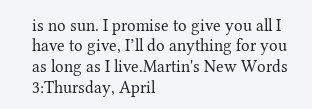is no sun. I promise to give you all I have to give, I’ll do anything for you as long as I live.Martin's New Words 3:Thursday, April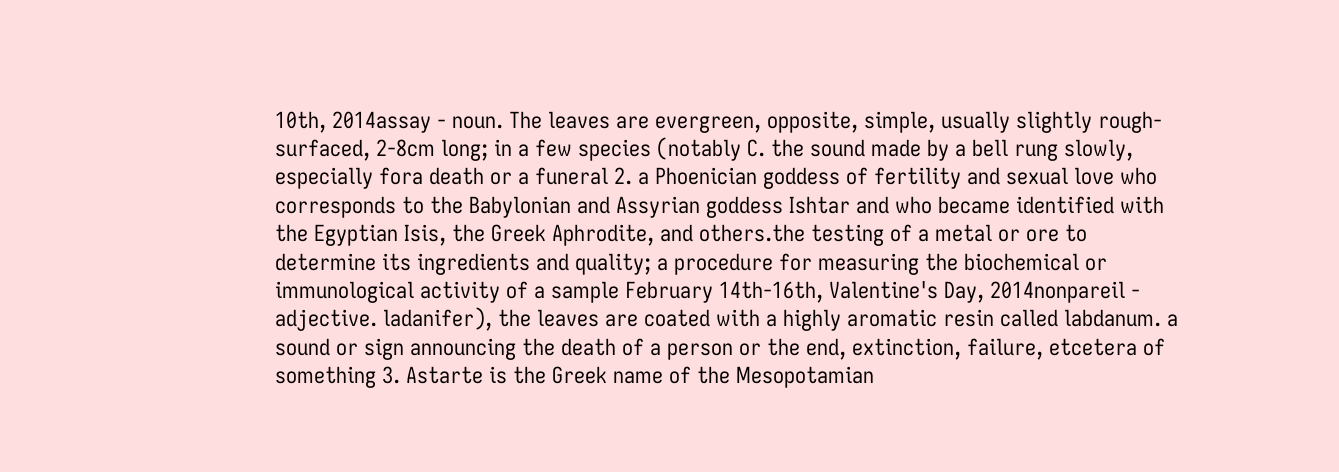10th, 2014assay - noun. The leaves are evergreen, opposite, simple, usually slightly rough-surfaced, 2-8cm long; in a few species (notably C. the sound made by a bell rung slowly, especially fora death or a funeral 2. a Phoenician goddess of fertility and sexual love who corresponds to the Babylonian and Assyrian goddess Ishtar and who became identified with the Egyptian Isis, the Greek Aphrodite, and others.the testing of a metal or ore to determine its ingredients and quality; a procedure for measuring the biochemical or immunological activity of a sample February 14th-16th, Valentine's Day, 2014nonpareil - adjective. ladanifer), the leaves are coated with a highly aromatic resin called labdanum. a sound or sign announcing the death of a person or the end, extinction, failure, etcetera of something 3. Astarte is the Greek name of the Mesopotamian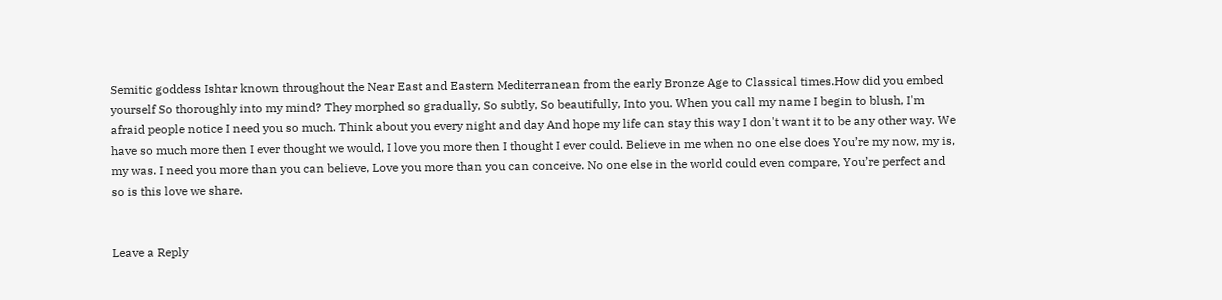Semitic goddess Ishtar known throughout the Near East and Eastern Mediterranean from the early Bronze Age to Classical times.How did you embed yourself So thoroughly into my mind? They morphed so gradually, So subtly, So beautifully, Into you. When you call my name I begin to blush, I'm afraid people notice I need you so much. Think about you every night and day And hope my life can stay this way I don't want it to be any other way. We have so much more then I ever thought we would, I love you more then I thought I ever could. Believe in me when no one else does You’re my now, my is, my was. I need you more than you can believe, Love you more than you can conceive. No one else in the world could even compare, You’re perfect and so is this love we share.


Leave a Reply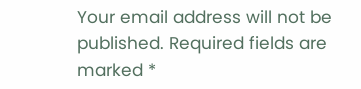Your email address will not be published. Required fields are marked *